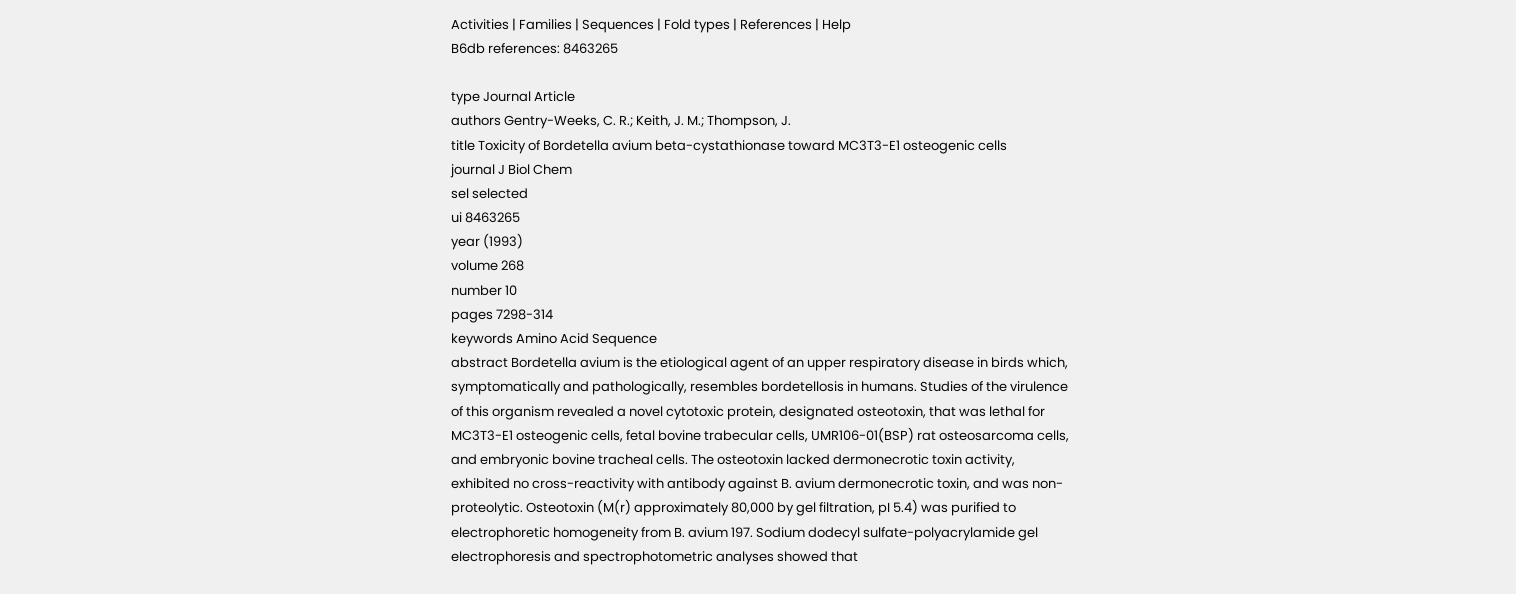Activities | Families | Sequences | Fold types | References | Help
B6db references: 8463265

type Journal Article
authors Gentry-Weeks, C. R.; Keith, J. M.; Thompson, J.
title Toxicity of Bordetella avium beta-cystathionase toward MC3T3-E1 osteogenic cells
journal J Biol Chem
sel selected
ui 8463265
year (1993)
volume 268
number 10
pages 7298-314
keywords Amino Acid Sequence
abstract Bordetella avium is the etiological agent of an upper respiratory disease in birds which, symptomatically and pathologically, resembles bordetellosis in humans. Studies of the virulence of this organism revealed a novel cytotoxic protein, designated osteotoxin, that was lethal for MC3T3-E1 osteogenic cells, fetal bovine trabecular cells, UMR106-01(BSP) rat osteosarcoma cells, and embryonic bovine tracheal cells. The osteotoxin lacked dermonecrotic toxin activity, exhibited no cross-reactivity with antibody against B. avium dermonecrotic toxin, and was non-proteolytic. Osteotoxin (M(r) approximately 80,000 by gel filtration, pI 5.4) was purified to electrophoretic homogeneity from B. avium 197. Sodium dodecyl sulfate-polyacrylamide gel electrophoresis and spectrophotometric analyses showed that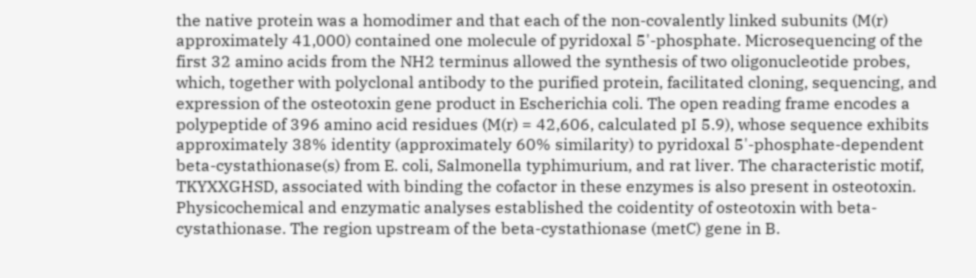the native protein was a homodimer and that each of the non-covalently linked subunits (M(r) approximately 41,000) contained one molecule of pyridoxal 5'-phosphate. Microsequencing of the first 32 amino acids from the NH2 terminus allowed the synthesis of two oligonucleotide probes, which, together with polyclonal antibody to the purified protein, facilitated cloning, sequencing, and expression of the osteotoxin gene product in Escherichia coli. The open reading frame encodes a polypeptide of 396 amino acid residues (M(r) = 42,606, calculated pI 5.9), whose sequence exhibits approximately 38% identity (approximately 60% similarity) to pyridoxal 5'-phosphate-dependent beta-cystathionase(s) from E. coli, Salmonella typhimurium, and rat liver. The characteristic motif, TKYXXGHSD, associated with binding the cofactor in these enzymes is also present in osteotoxin. Physicochemical and enzymatic analyses established the coidentity of osteotoxin with beta-cystathionase. The region upstream of the beta-cystathionase (metC) gene in B.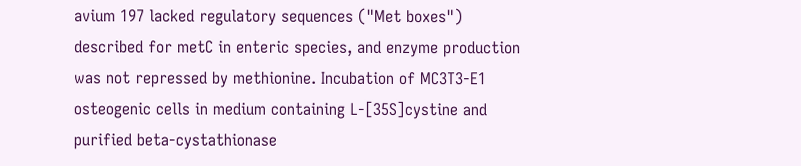avium 197 lacked regulatory sequences ("Met boxes") described for metC in enteric species, and enzyme production was not repressed by methionine. Incubation of MC3T3-E1 osteogenic cells in medium containing L-[35S]cystine and purified beta-cystathionase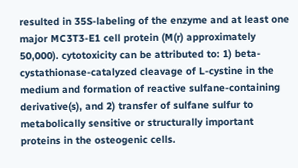resulted in 35S-labeling of the enzyme and at least one major MC3T3-E1 cell protein (M(r) approximately 50,000). cytotoxicity can be attributed to: 1) beta-cystathionase-catalyzed cleavage of L-cystine in the medium and formation of reactive sulfane-containing derivative(s), and 2) transfer of sulfane sulfur to metabolically sensitive or structurally important proteins in the osteogenic cells.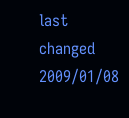last changed 2009/01/08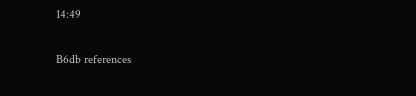14:49

B6db references